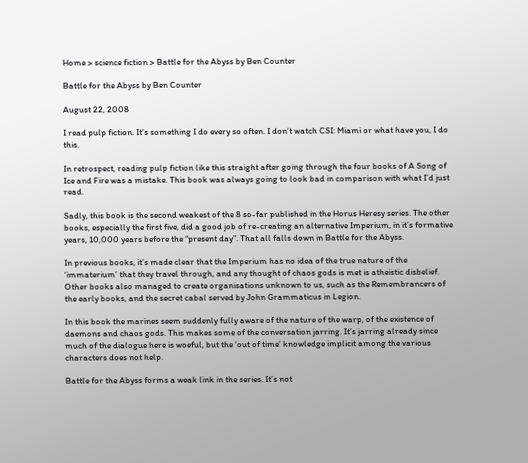Home > science fiction > Battle for the Abyss by Ben Counter

Battle for the Abyss by Ben Counter

August 22, 2008

I read pulp fiction. It’s something I do every so often. I don’t watch CSI: Miami or what have you, I do this.

In retrospect, reading pulp fiction like this straight after going through the four books of A Song of Ice and Fire was a mistake. This book was always going to look bad in comparison with what I’d just read.

Sadly, this book is the second weakest of the 8 so-far published in the Horus Heresy series. The other books, especially the first five, did a good job of re-creating an alternative Imperium, in it’s formative years, 10,000 years before the “present day”. That all falls down in Battle for the Abyss.

In previous books, it’s made clear that the Imperium has no idea of the true nature of the ‘immaterium’ that they travel through, and any thought of chaos gods is met is atheistic disbelief. Other books also managed to create organisations unknown to us, such as the Remembrancers of the early books, and the secret cabal served by John Grammaticus in Legion.

In this book the marines seem suddenly fully aware of the nature of the warp, of the existence of daemons and chaos gods. This makes some of the conversation jarring. It’s jarring already since much of the dialogue here is woeful, but the ‘out of time’ knowledge implicit among the various characters does not help.

Battle for the Abyss forms a weak link in the series. It’s not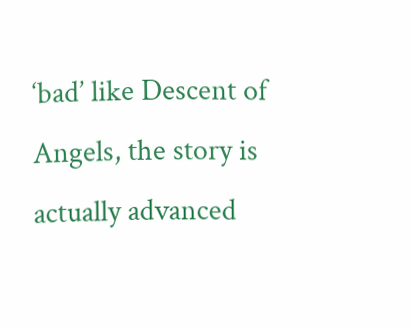‘bad’ like Descent of Angels, the story is actually advanced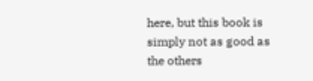here, but this book is simply not as good as the others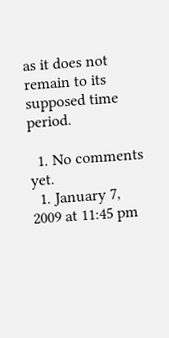as it does not remain to its supposed time period.

  1. No comments yet.
  1. January 7, 2009 at 11:45 pm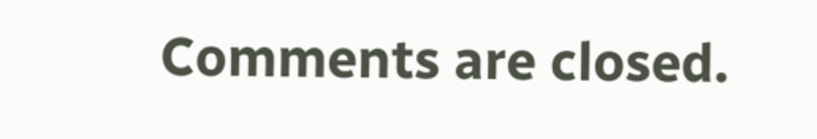Comments are closed.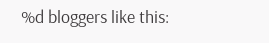%d bloggers like this: